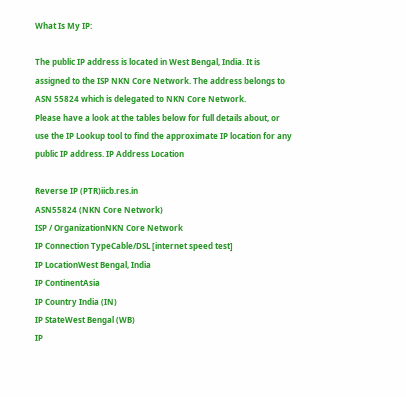What Is My IP:

The public IP address is located in West Bengal, India. It is assigned to the ISP NKN Core Network. The address belongs to ASN 55824 which is delegated to NKN Core Network.
Please have a look at the tables below for full details about, or use the IP Lookup tool to find the approximate IP location for any public IP address. IP Address Location

Reverse IP (PTR)iicb.res.in
ASN55824 (NKN Core Network)
ISP / OrganizationNKN Core Network
IP Connection TypeCable/DSL [internet speed test]
IP LocationWest Bengal, India
IP ContinentAsia
IP Country India (IN)
IP StateWest Bengal (WB)
IP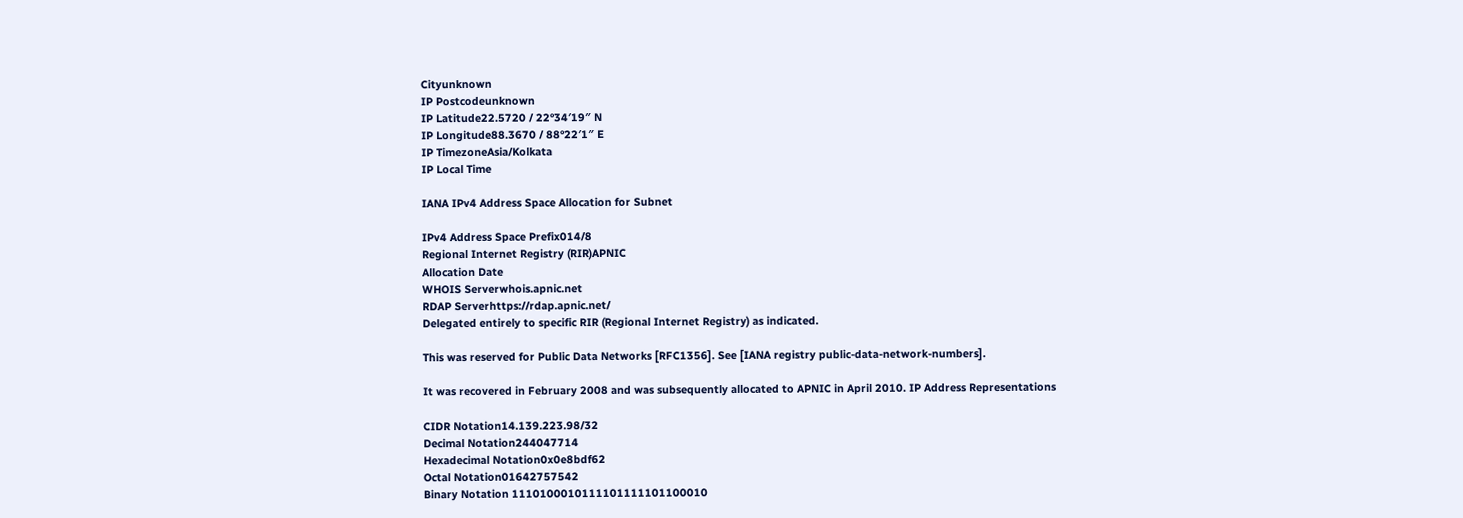Cityunknown
IP Postcodeunknown
IP Latitude22.5720 / 22°34′19″ N
IP Longitude88.3670 / 88°22′1″ E
IP TimezoneAsia/Kolkata
IP Local Time

IANA IPv4 Address Space Allocation for Subnet

IPv4 Address Space Prefix014/8
Regional Internet Registry (RIR)APNIC
Allocation Date
WHOIS Serverwhois.apnic.net
RDAP Serverhttps://rdap.apnic.net/
Delegated entirely to specific RIR (Regional Internet Registry) as indicated.

This was reserved for Public Data Networks [RFC1356]. See [IANA registry public-data-network-numbers].

It was recovered in February 2008 and was subsequently allocated to APNIC in April 2010. IP Address Representations

CIDR Notation14.139.223.98/32
Decimal Notation244047714
Hexadecimal Notation0x0e8bdf62
Octal Notation01642757542
Binary Notation 1110100010111101111101100010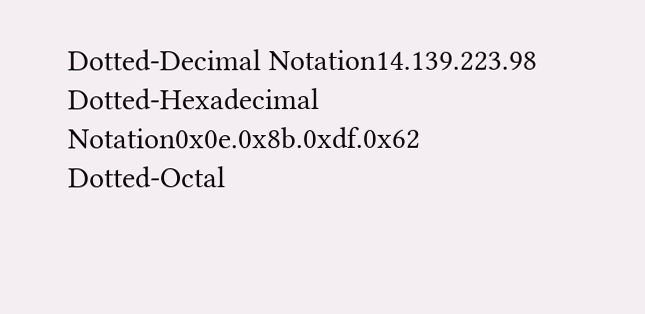Dotted-Decimal Notation14.139.223.98
Dotted-Hexadecimal Notation0x0e.0x8b.0xdf.0x62
Dotted-Octal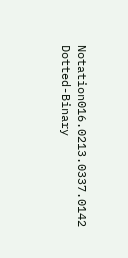Notation016.0213.0337.0142
Dotted-Binary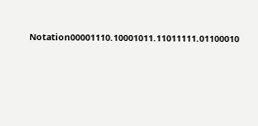Notation00001110.10001011.11011111.01100010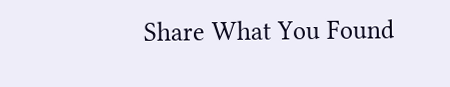Share What You Found